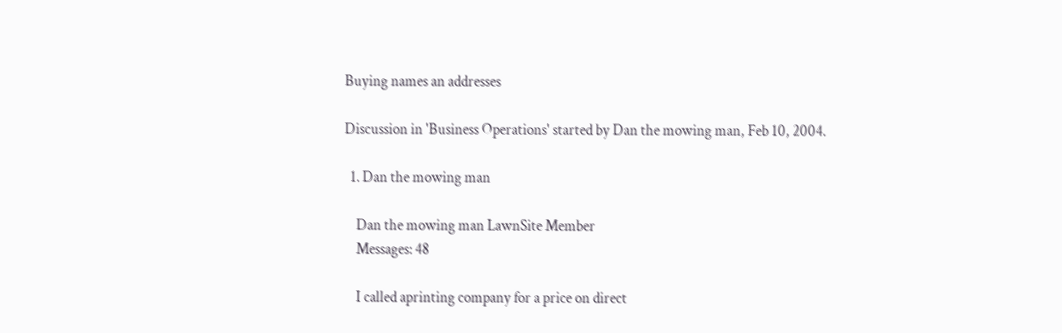Buying names an addresses

Discussion in 'Business Operations' started by Dan the mowing man, Feb 10, 2004.

  1. Dan the mowing man

    Dan the mowing man LawnSite Member
    Messages: 48

    I called aprinting company for a price on direct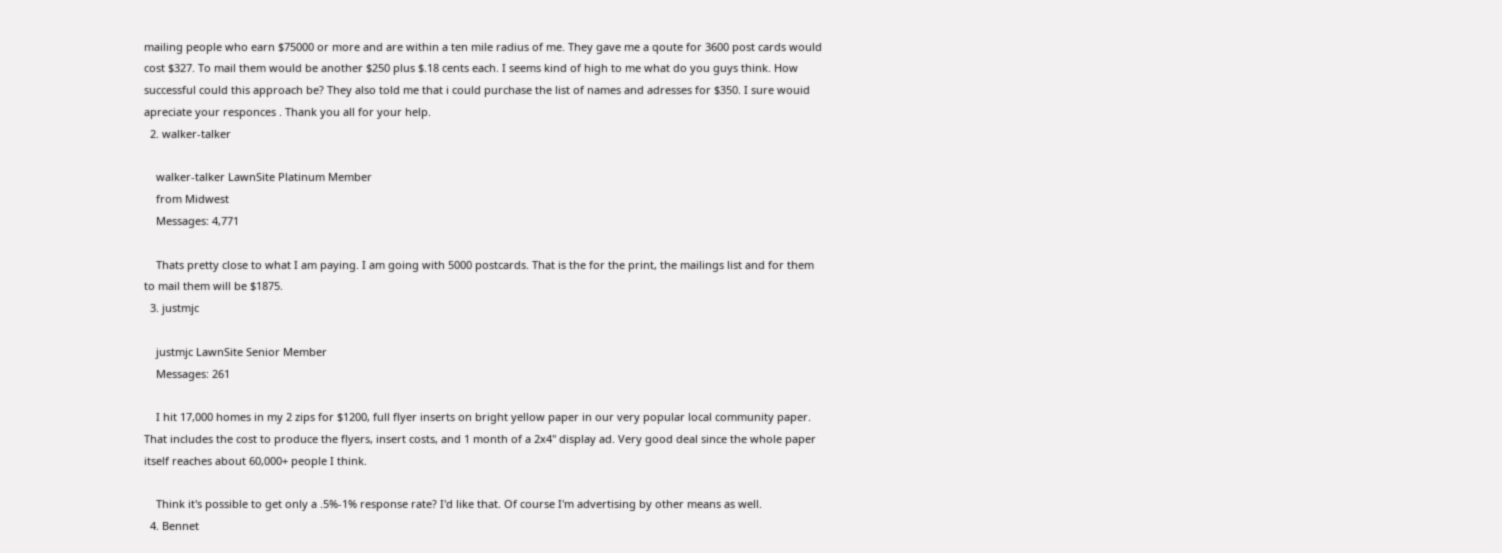mailing people who earn $75000 or more and are within a ten mile radius of me. They gave me a qoute for 3600 post cards would cost $327. To mail them would be another $250 plus $.18 cents each. I seems kind of high to me what do you guys think. How successful could this approach be? They also told me that i could purchase the list of names and adresses for $350. I sure wouid apreciate your responces . Thank you all for your help.
  2. walker-talker

    walker-talker LawnSite Platinum Member
    from Midwest
    Messages: 4,771

    Thats pretty close to what I am paying. I am going with 5000 postcards. That is the for the print, the mailings list and for them to mail them will be $1875.
  3. justmjc

    justmjc LawnSite Senior Member
    Messages: 261

    I hit 17,000 homes in my 2 zips for $1200, full flyer inserts on bright yellow paper in our very popular local community paper. That includes the cost to produce the flyers, insert costs, and 1 month of a 2x4" display ad. Very good deal since the whole paper itself reaches about 60,000+ people I think.

    Think it's possible to get only a .5%-1% response rate? I'd like that. Of course I'm advertising by other means as well.
  4. Bennet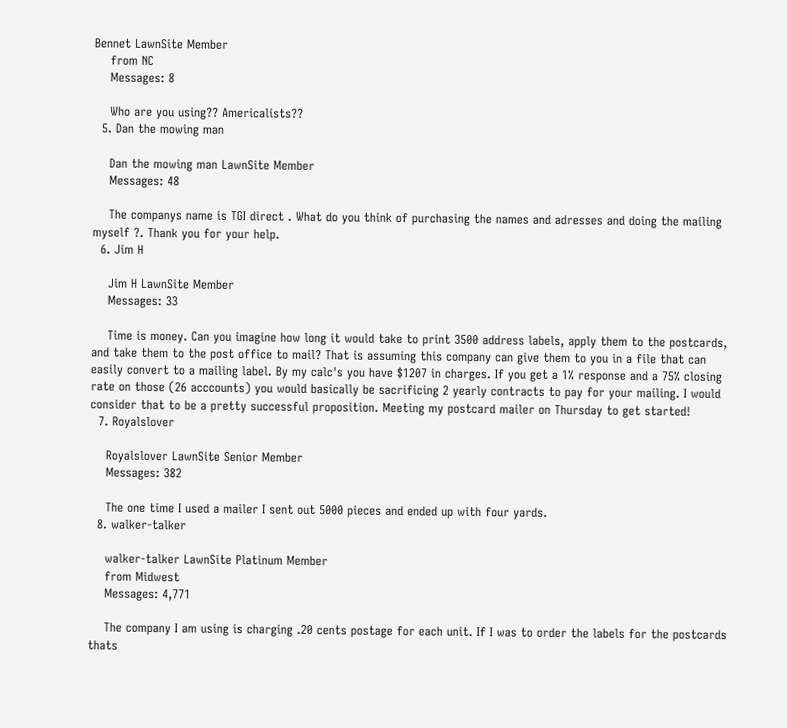Bennet LawnSite Member
    from NC
    Messages: 8

    Who are you using?? Americalists??
  5. Dan the mowing man

    Dan the mowing man LawnSite Member
    Messages: 48

    The companys name is TGI direct . What do you think of purchasing the names and adresses and doing the mailing myself ?. Thank you for your help.
  6. Jim H

    Jim H LawnSite Member
    Messages: 33

    Time is money. Can you imagine how long it would take to print 3500 address labels, apply them to the postcards, and take them to the post office to mail? That is assuming this company can give them to you in a file that can easily convert to a mailing label. By my calc's you have $1207 in charges. If you get a 1% response and a 75% closing rate on those (26 acccounts) you would basically be sacrificing 2 yearly contracts to pay for your mailing. I would consider that to be a pretty successful proposition. Meeting my postcard mailer on Thursday to get started!
  7. Royalslover

    Royalslover LawnSite Senior Member
    Messages: 382

    The one time I used a mailer I sent out 5000 pieces and ended up with four yards.
  8. walker-talker

    walker-talker LawnSite Platinum Member
    from Midwest
    Messages: 4,771

    The company I am using is charging .20 cents postage for each unit. If I was to order the labels for the postcards thats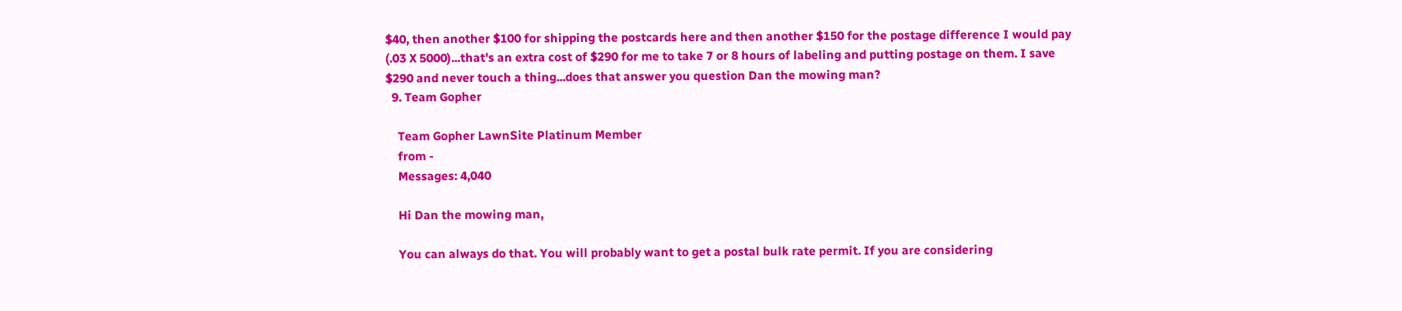$40, then another $100 for shipping the postcards here and then another $150 for the postage difference I would pay (.03 X 5000)...that's an extra cost of $290 for me to take 7 or 8 hours of labeling and putting postage on them. I save $290 and never touch a thing...does that answer you question Dan the mowing man?
  9. Team Gopher

    Team Gopher LawnSite Platinum Member
    from -
    Messages: 4,040

    Hi Dan the mowing man,

    You can always do that. You will probably want to get a postal bulk rate permit. If you are considering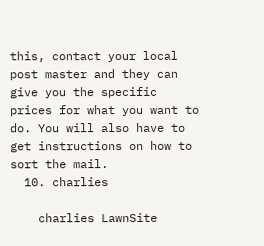this, contact your local post master and they can give you the specific prices for what you want to do. You will also have to get instructions on how to sort the mail.
  10. charlies

    charlies LawnSite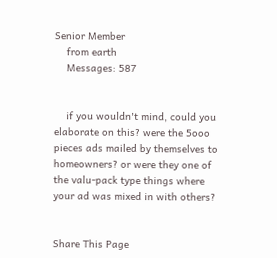Senior Member
    from earth
    Messages: 587


    if you wouldn't mind, could you elaborate on this? were the 5ooo pieces ads mailed by themselves to homeowners? or were they one of the valu-pack type things where your ad was mixed in with others?


Share This Page